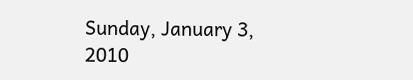Sunday, January 3, 2010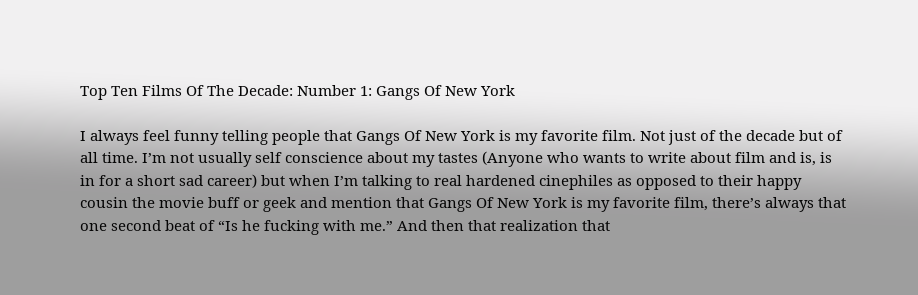Top Ten Films Of The Decade: Number 1: Gangs Of New York

I always feel funny telling people that Gangs Of New York is my favorite film. Not just of the decade but of all time. I’m not usually self conscience about my tastes (Anyone who wants to write about film and is, is in for a short sad career) but when I’m talking to real hardened cinephiles as opposed to their happy cousin the movie buff or geek and mention that Gangs Of New York is my favorite film, there’s always that one second beat of “Is he fucking with me.” And then that realization that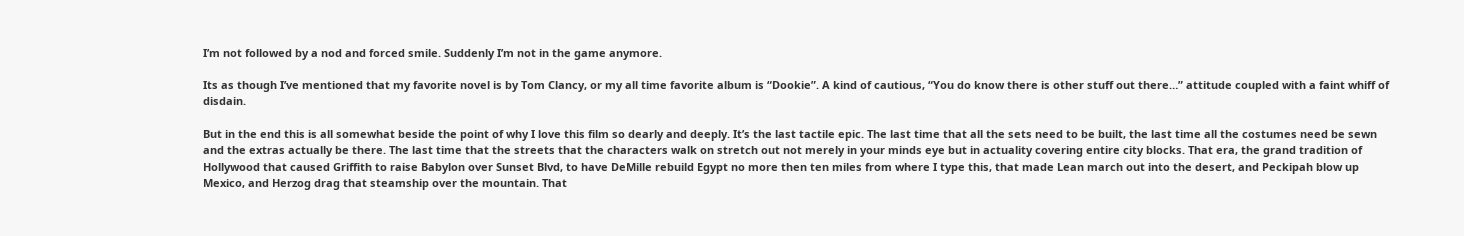I’m not followed by a nod and forced smile. Suddenly I’m not in the game anymore.

Its as though I’ve mentioned that my favorite novel is by Tom Clancy, or my all time favorite album is “Dookie”. A kind of cautious, “You do know there is other stuff out there…” attitude coupled with a faint whiff of disdain.

But in the end this is all somewhat beside the point of why I love this film so dearly and deeply. It’s the last tactile epic. The last time that all the sets need to be built, the last time all the costumes need be sewn and the extras actually be there. The last time that the streets that the characters walk on stretch out not merely in your minds eye but in actuality covering entire city blocks. That era, the grand tradition of Hollywood that caused Griffith to raise Babylon over Sunset Blvd, to have DeMille rebuild Egypt no more then ten miles from where I type this, that made Lean march out into the desert, and Peckipah blow up Mexico, and Herzog drag that steamship over the mountain. That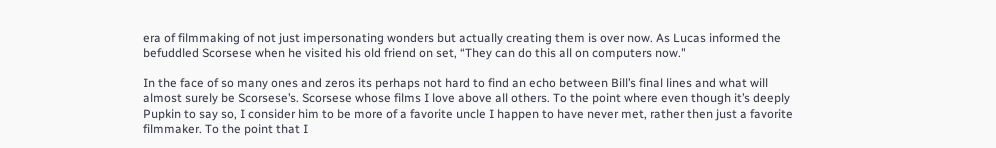era of filmmaking of not just impersonating wonders but actually creating them is over now. As Lucas informed the befuddled Scorsese when he visited his old friend on set, “They can do this all on computers now."

In the face of so many ones and zeros its perhaps not hard to find an echo between Bill’s final lines and what will almost surely be Scorsese’s. Scorsese whose films I love above all others. To the point where even though it’s deeply Pupkin to say so, I consider him to be more of a favorite uncle I happen to have never met, rather then just a favorite filmmaker. To the point that I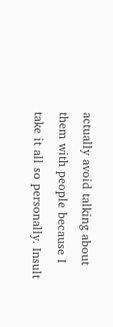actually avoid talking about them with people because I take it all so personally. Insult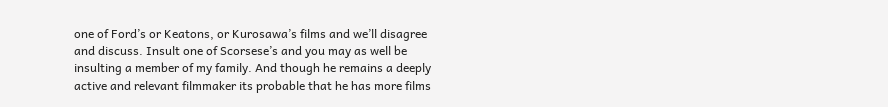one of Ford’s or Keatons, or Kurosawa’s films and we’ll disagree and discuss. Insult one of Scorsese’s and you may as well be insulting a member of my family. And though he remains a deeply active and relevant filmmaker its probable that he has more films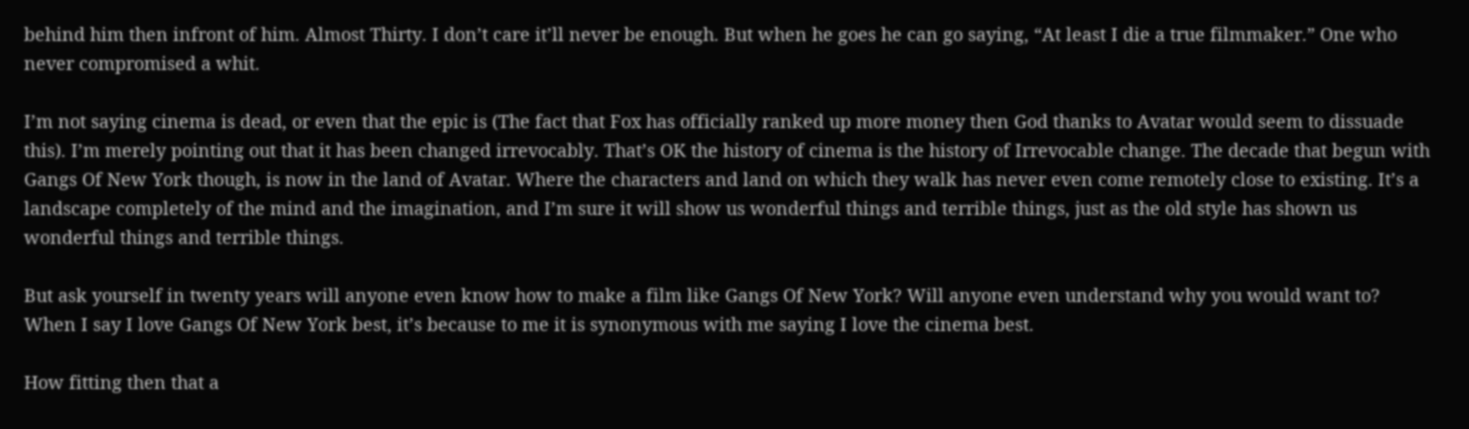behind him then infront of him. Almost Thirty. I don’t care it’ll never be enough. But when he goes he can go saying, “At least I die a true filmmaker.” One who never compromised a whit.

I’m not saying cinema is dead, or even that the epic is (The fact that Fox has officially ranked up more money then God thanks to Avatar would seem to dissuade this). I’m merely pointing out that it has been changed irrevocably. That’s OK the history of cinema is the history of Irrevocable change. The decade that begun with Gangs Of New York though, is now in the land of Avatar. Where the characters and land on which they walk has never even come remotely close to existing. It’s a landscape completely of the mind and the imagination, and I’m sure it will show us wonderful things and terrible things, just as the old style has shown us wonderful things and terrible things.

But ask yourself in twenty years will anyone even know how to make a film like Gangs Of New York? Will anyone even understand why you would want to? When I say I love Gangs Of New York best, it’s because to me it is synonymous with me saying I love the cinema best.

How fitting then that a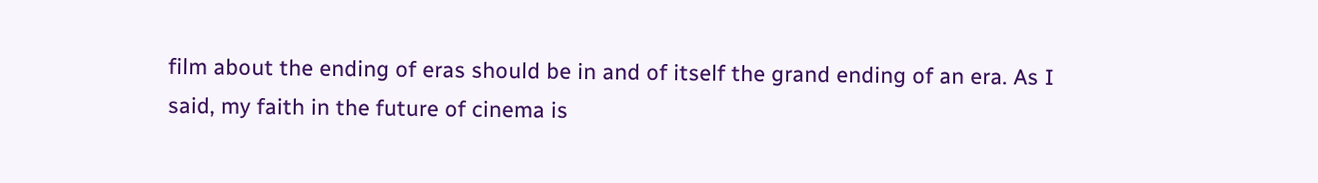film about the ending of eras should be in and of itself the grand ending of an era. As I said, my faith in the future of cinema is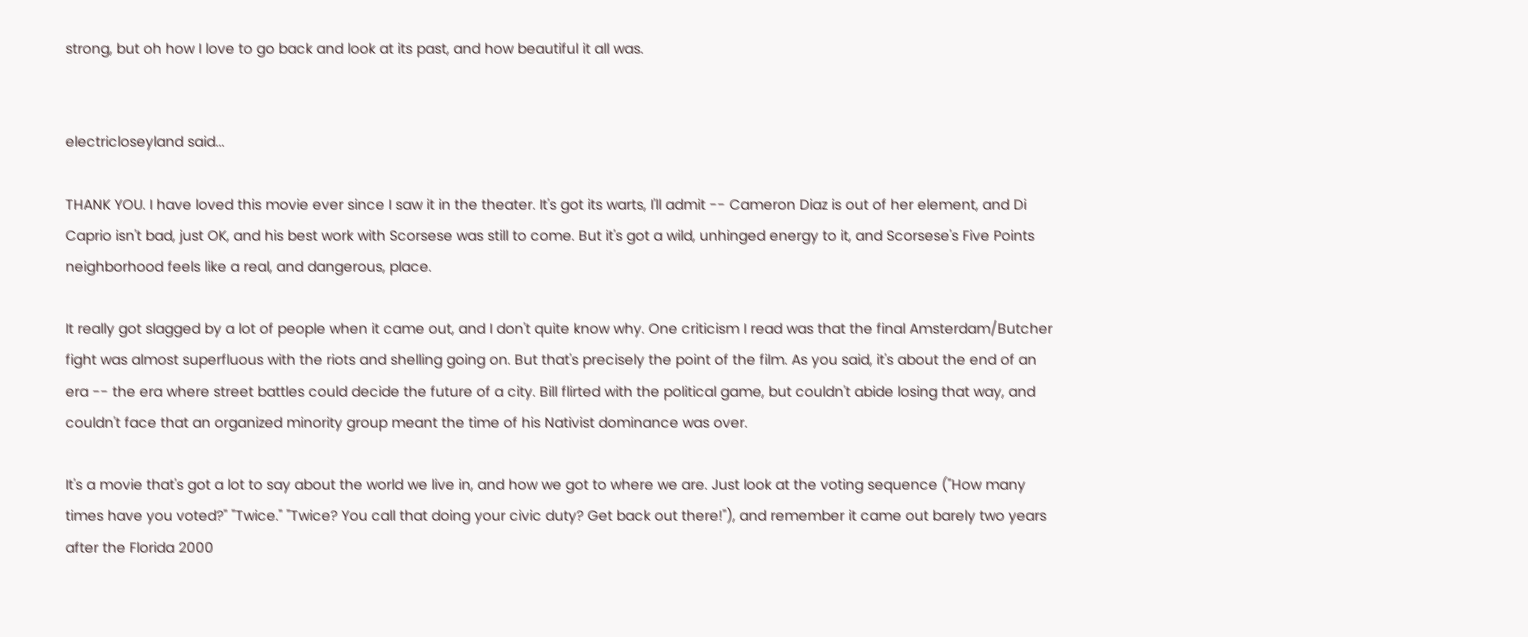strong, but oh how I love to go back and look at its past, and how beautiful it all was.


electricloseyland said...

THANK YOU. I have loved this movie ever since I saw it in the theater. It's got its warts, I'll admit -- Cameron Diaz is out of her element, and Di Caprio isn't bad, just OK, and his best work with Scorsese was still to come. But it's got a wild, unhinged energy to it, and Scorsese's Five Points neighborhood feels like a real, and dangerous, place.

It really got slagged by a lot of people when it came out, and I don't quite know why. One criticism I read was that the final Amsterdam/Butcher fight was almost superfluous with the riots and shelling going on. But that's precisely the point of the film. As you said, it's about the end of an era -- the era where street battles could decide the future of a city. Bill flirted with the political game, but couldn't abide losing that way, and couldn't face that an organized minority group meant the time of his Nativist dominance was over.

It's a movie that's got a lot to say about the world we live in, and how we got to where we are. Just look at the voting sequence ("How many times have you voted?" "Twice." "Twice? You call that doing your civic duty? Get back out there!"), and remember it came out barely two years after the Florida 2000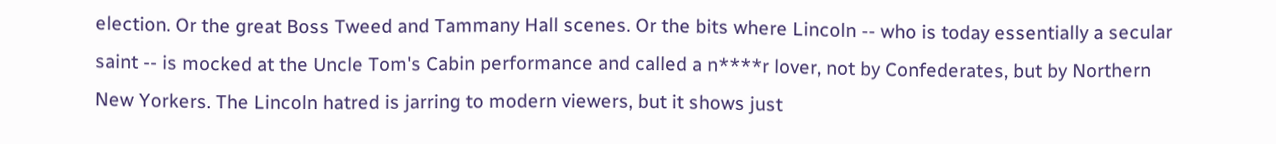election. Or the great Boss Tweed and Tammany Hall scenes. Or the bits where Lincoln -- who is today essentially a secular saint -- is mocked at the Uncle Tom's Cabin performance and called a n****r lover, not by Confederates, but by Northern New Yorkers. The Lincoln hatred is jarring to modern viewers, but it shows just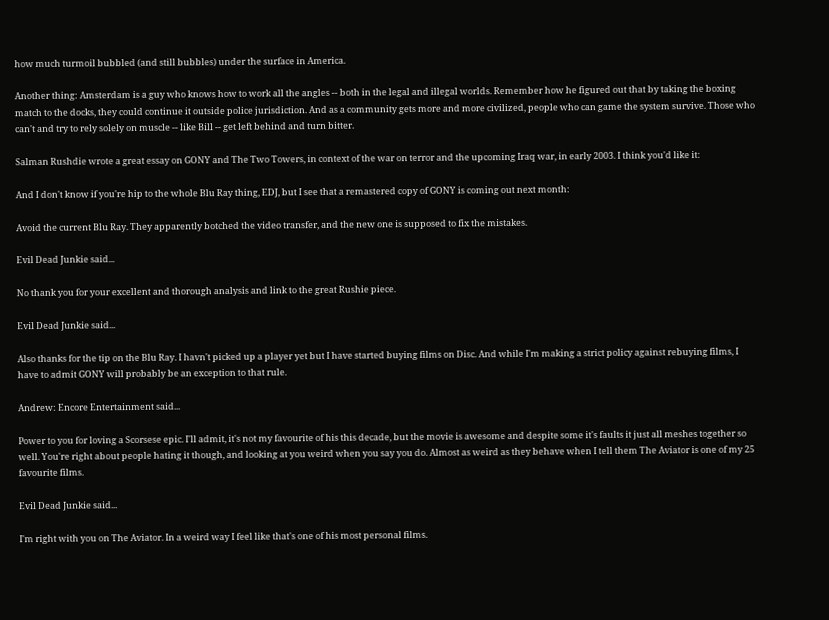how much turmoil bubbled (and still bubbles) under the surface in America.

Another thing: Amsterdam is a guy who knows how to work all the angles -- both in the legal and illegal worlds. Remember how he figured out that by taking the boxing match to the docks, they could continue it outside police jurisdiction. And as a community gets more and more civilized, people who can game the system survive. Those who can't and try to rely solely on muscle -- like Bill -- get left behind and turn bitter.

Salman Rushdie wrote a great essay on GONY and The Two Towers, in context of the war on terror and the upcoming Iraq war, in early 2003. I think you'd like it:

And I don't know if you're hip to the whole Blu Ray thing, EDJ, but I see that a remastered copy of GONY is coming out next month:

Avoid the current Blu Ray. They apparently botched the video transfer, and the new one is supposed to fix the mistakes.

Evil Dead Junkie said...

No thank you for your excellent and thorough analysis and link to the great Rushie piece.

Evil Dead Junkie said...

Also thanks for the tip on the Blu Ray. I havn't picked up a player yet but I have started buying films on Disc. And while I'm making a strict policy against rebuying films, I have to admit GONY will probably be an exception to that rule.

Andrew: Encore Entertainment said...

Power to you for loving a Scorsese epic. I'll admit, it's not my favourite of his this decade, but the movie is awesome and despite some it's faults it just all meshes together so well. You're right about people hating it though, and looking at you weird when you say you do. Almost as weird as they behave when I tell them The Aviator is one of my 25 favourite films.

Evil Dead Junkie said...

I'm right with you on The Aviator. In a weird way I feel like that's one of his most personal films.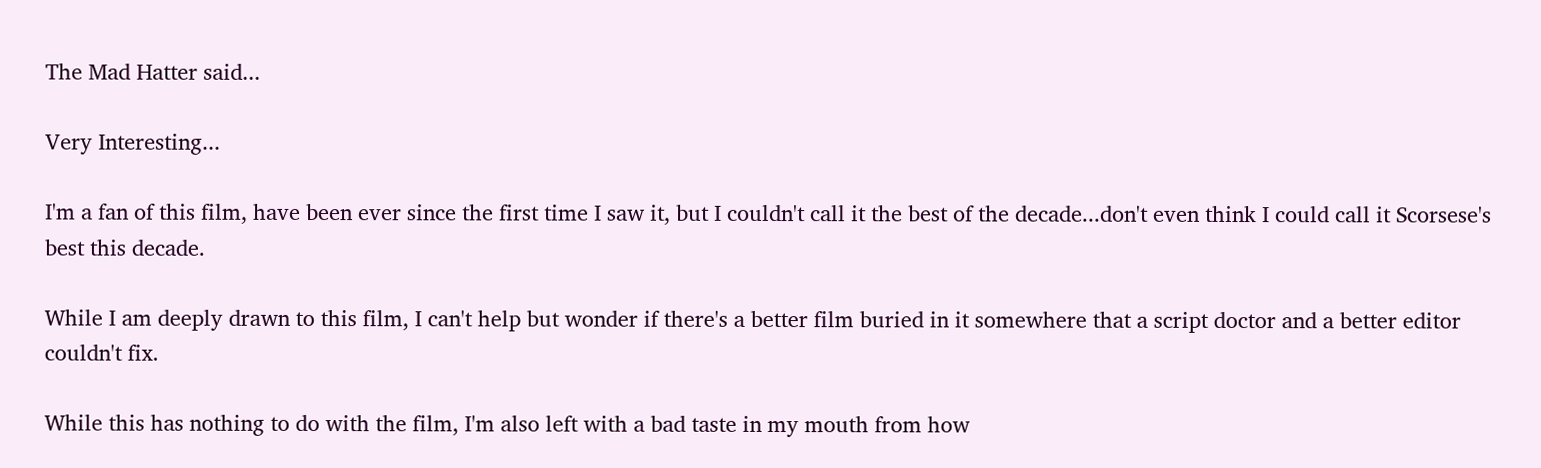The Mad Hatter said...

Very Interesting...

I'm a fan of this film, have been ever since the first time I saw it, but I couldn't call it the best of the decade...don't even think I could call it Scorsese's best this decade.

While I am deeply drawn to this film, I can't help but wonder if there's a better film buried in it somewhere that a script doctor and a better editor couldn't fix.

While this has nothing to do with the film, I'm also left with a bad taste in my mouth from how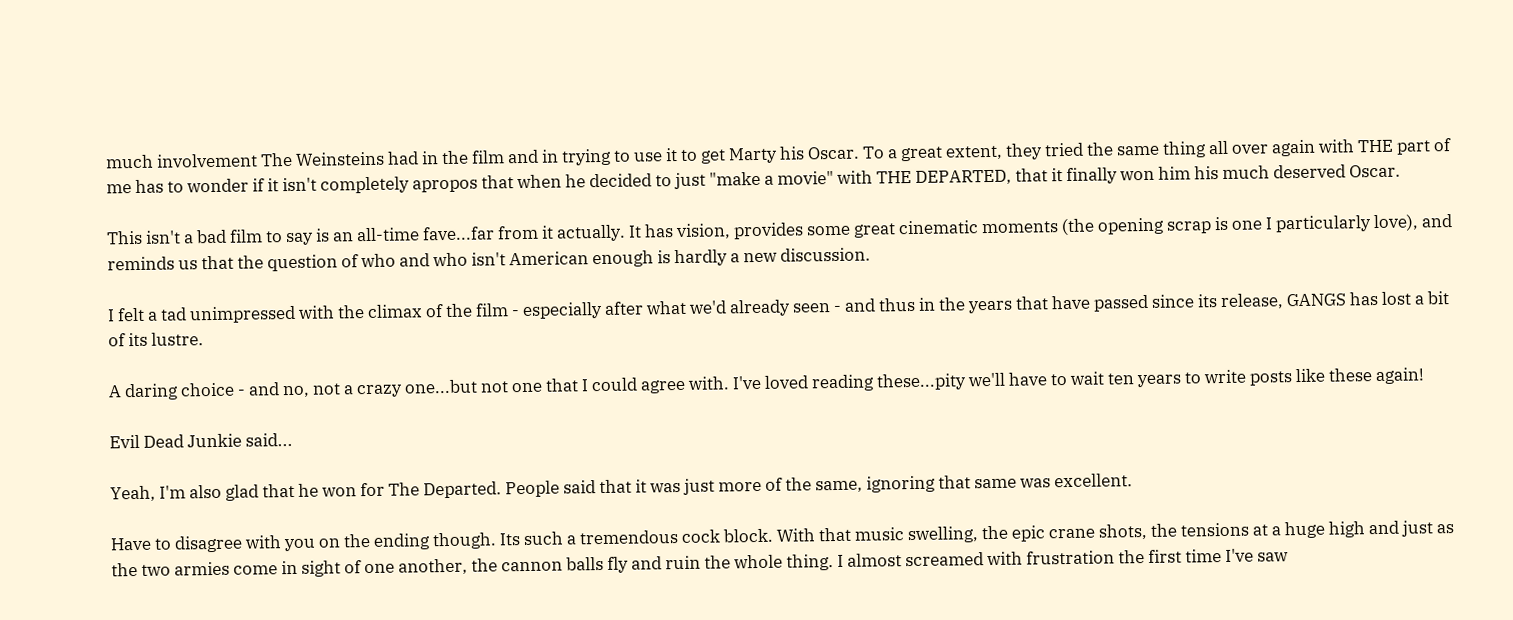much involvement The Weinsteins had in the film and in trying to use it to get Marty his Oscar. To a great extent, they tried the same thing all over again with THE part of me has to wonder if it isn't completely apropos that when he decided to just "make a movie" with THE DEPARTED, that it finally won him his much deserved Oscar.

This isn't a bad film to say is an all-time fave...far from it actually. It has vision, provides some great cinematic moments (the opening scrap is one I particularly love), and reminds us that the question of who and who isn't American enough is hardly a new discussion.

I felt a tad unimpressed with the climax of the film - especially after what we'd already seen - and thus in the years that have passed since its release, GANGS has lost a bit of its lustre.

A daring choice - and no, not a crazy one...but not one that I could agree with. I've loved reading these...pity we'll have to wait ten years to write posts like these again!

Evil Dead Junkie said...

Yeah, I'm also glad that he won for The Departed. People said that it was just more of the same, ignoring that same was excellent.

Have to disagree with you on the ending though. Its such a tremendous cock block. With that music swelling, the epic crane shots, the tensions at a huge high and just as the two armies come in sight of one another, the cannon balls fly and ruin the whole thing. I almost screamed with frustration the first time I've saw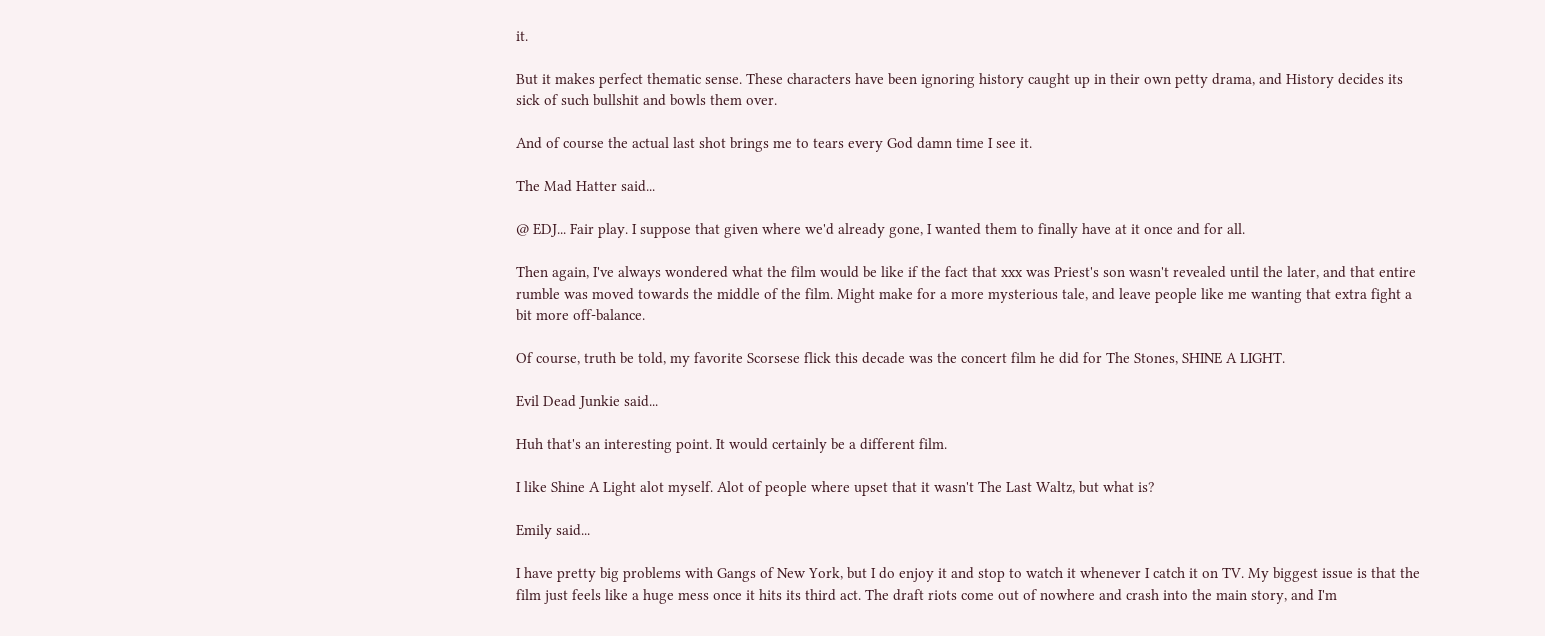it.

But it makes perfect thematic sense. These characters have been ignoring history caught up in their own petty drama, and History decides its sick of such bullshit and bowls them over.

And of course the actual last shot brings me to tears every God damn time I see it.

The Mad Hatter said...

@ EDJ... Fair play. I suppose that given where we'd already gone, I wanted them to finally have at it once and for all.

Then again, I've always wondered what the film would be like if the fact that xxx was Priest's son wasn't revealed until the later, and that entire rumble was moved towards the middle of the film. Might make for a more mysterious tale, and leave people like me wanting that extra fight a bit more off-balance.

Of course, truth be told, my favorite Scorsese flick this decade was the concert film he did for The Stones, SHINE A LIGHT.

Evil Dead Junkie said...

Huh that's an interesting point. It would certainly be a different film.

I like Shine A Light alot myself. Alot of people where upset that it wasn't The Last Waltz, but what is?

Emily said...

I have pretty big problems with Gangs of New York, but I do enjoy it and stop to watch it whenever I catch it on TV. My biggest issue is that the film just feels like a huge mess once it hits its third act. The draft riots come out of nowhere and crash into the main story, and I'm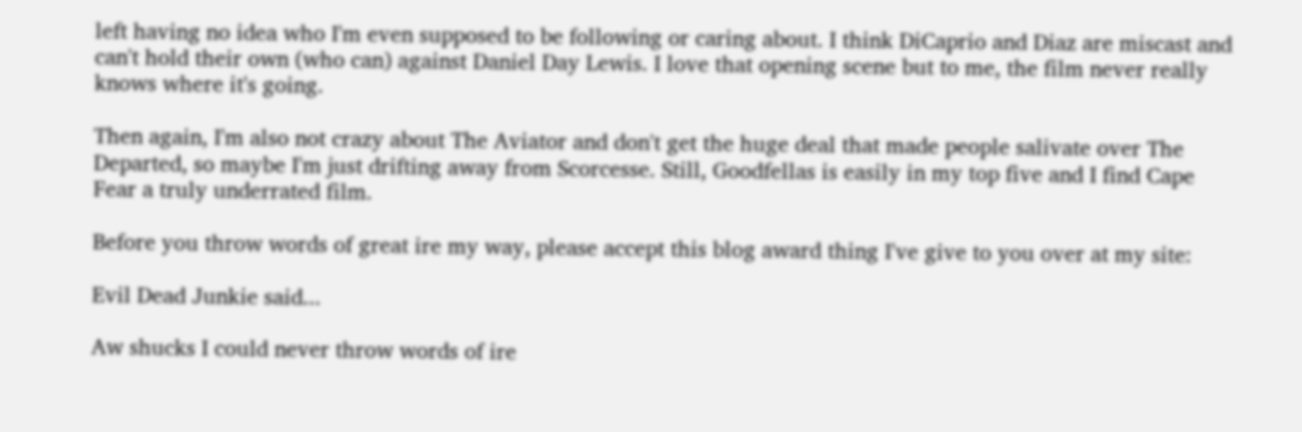left having no idea who I'm even supposed to be following or caring about. I think DiCaprio and Diaz are miscast and can't hold their own (who can) against Daniel Day Lewis. I love that opening scene but to me, the film never really knows where it's going.

Then again, I'm also not crazy about The Aviator and don't get the huge deal that made people salivate over The Departed, so maybe I'm just drifting away from Scorcesse. Still, Goodfellas is easily in my top five and I find Cape Fear a truly underrated film.

Before you throw words of great ire my way, please accept this blog award thing I've give to you over at my site:

Evil Dead Junkie said...

Aw shucks I could never throw words of ire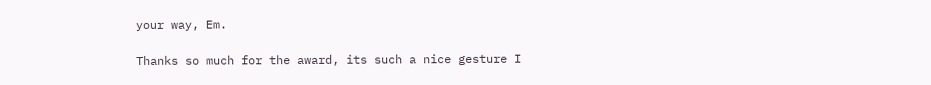your way, Em.

Thanks so much for the award, its such a nice gesture I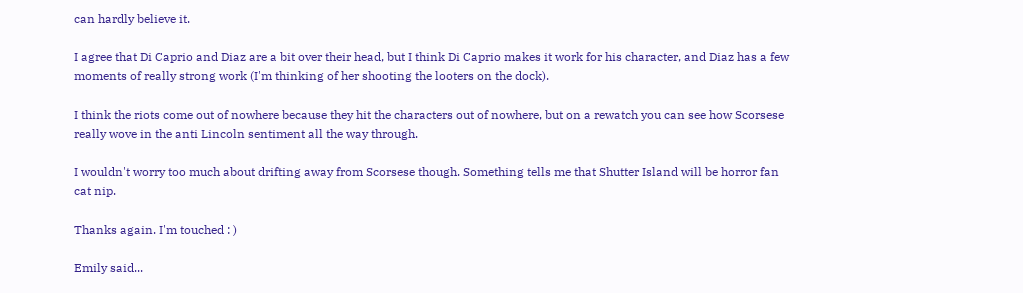can hardly believe it.

I agree that Di Caprio and Diaz are a bit over their head, but I think Di Caprio makes it work for his character, and Diaz has a few moments of really strong work (I'm thinking of her shooting the looters on the dock).

I think the riots come out of nowhere because they hit the characters out of nowhere, but on a rewatch you can see how Scorsese really wove in the anti Lincoln sentiment all the way through.

I wouldn't worry too much about drifting away from Scorsese though. Something tells me that Shutter Island will be horror fan cat nip.

Thanks again. I'm touched : )

Emily said...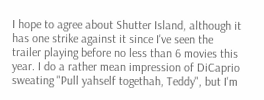I hope to agree about Shutter Island, although it has one strike against it since I've seen the trailer playing before no less than 6 movies this year. I do a rather mean impression of DiCaprio sweating "Pull yahself togethah, Teddy", but I'm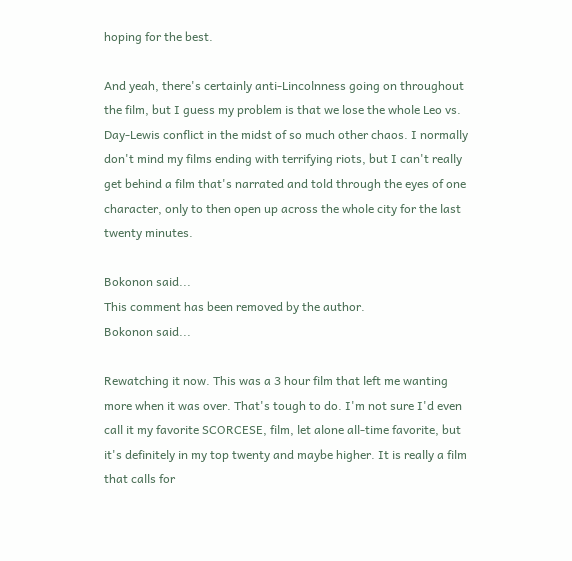hoping for the best.

And yeah, there's certainly anti-Lincolnness going on throughout the film, but I guess my problem is that we lose the whole Leo vs. Day-Lewis conflict in the midst of so much other chaos. I normally don't mind my films ending with terrifying riots, but I can't really get behind a film that's narrated and told through the eyes of one character, only to then open up across the whole city for the last twenty minutes.

Bokonon said...
This comment has been removed by the author.
Bokonon said...

Rewatching it now. This was a 3 hour film that left me wanting more when it was over. That's tough to do. I'm not sure I'd even call it my favorite SCORCESE, film, let alone all-time favorite, but it's definitely in my top twenty and maybe higher. It is really a film that calls for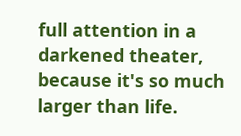full attention in a darkened theater, because it's so much larger than life.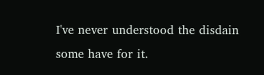I've never understood the disdain some have for it.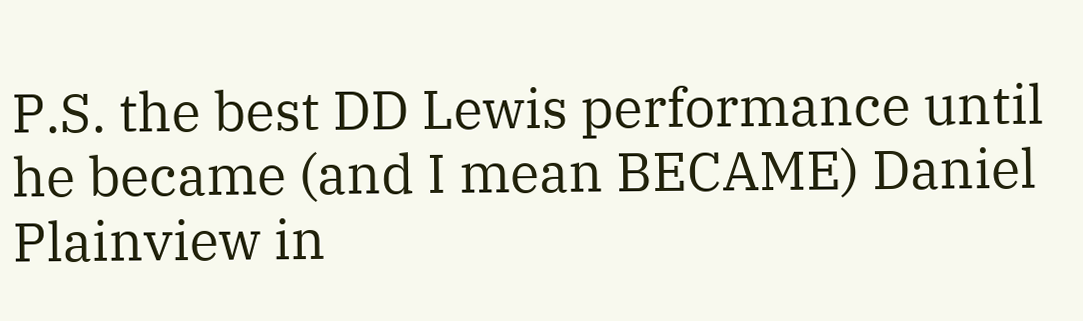P.S. the best DD Lewis performance until he became (and I mean BECAME) Daniel Plainview in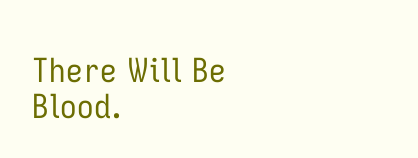There Will Be Blood.